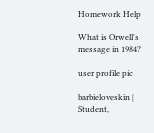Homework Help

What is Orwell's message in 1984?

user profile pic

barbieloveskin | Student,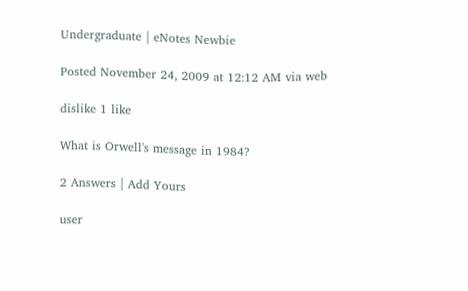Undergraduate | eNotes Newbie

Posted November 24, 2009 at 12:12 AM via web

dislike 1 like

What is Orwell's message in 1984?

2 Answers | Add Yours

user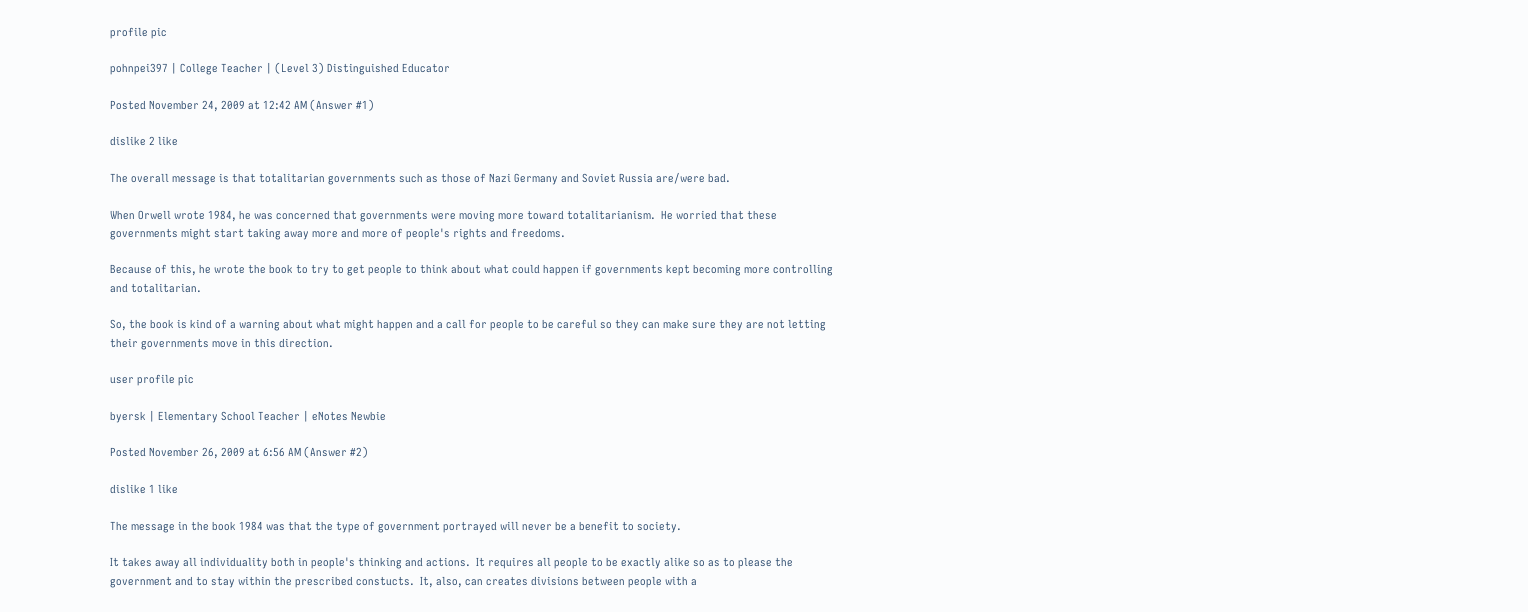profile pic

pohnpei397 | College Teacher | (Level 3) Distinguished Educator

Posted November 24, 2009 at 12:42 AM (Answer #1)

dislike 2 like

The overall message is that totalitarian governments such as those of Nazi Germany and Soviet Russia are/were bad.

When Orwell wrote 1984, he was concerned that governments were moving more toward totalitarianism.  He worried that these governments might start taking away more and more of people's rights and freedoms.

Because of this, he wrote the book to try to get people to think about what could happen if governments kept becoming more controlling and totalitarian.

So, the book is kind of a warning about what might happen and a call for people to be careful so they can make sure they are not letting their governments move in this direction.

user profile pic

byersk | Elementary School Teacher | eNotes Newbie

Posted November 26, 2009 at 6:56 AM (Answer #2)

dislike 1 like

The message in the book 1984 was that the type of government portrayed will never be a benefit to society.

It takes away all individuality both in people's thinking and actions.  It requires all people to be exactly alike so as to please the government and to stay within the prescribed constucts.  It, also, can creates divisions between people with a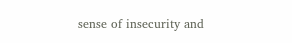sense of insecurity and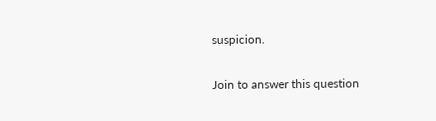suspicion.

Join to answer this question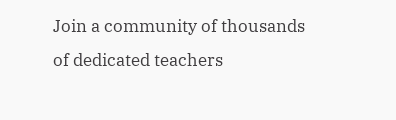Join a community of thousands of dedicated teachers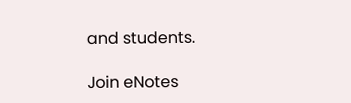and students.

Join eNotes